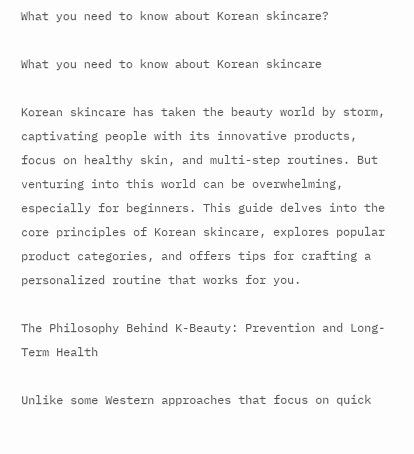What you need to know about Korean skincare?

What you need to know about Korean skincare

Korean skincare has taken the beauty world by storm, captivating people with its innovative products, focus on healthy skin, and multi-step routines. But venturing into this world can be overwhelming, especially for beginners. This guide delves into the core principles of Korean skincare, explores popular product categories, and offers tips for crafting a personalized routine that works for you.

The Philosophy Behind K-Beauty: Prevention and Long-Term Health

Unlike some Western approaches that focus on quick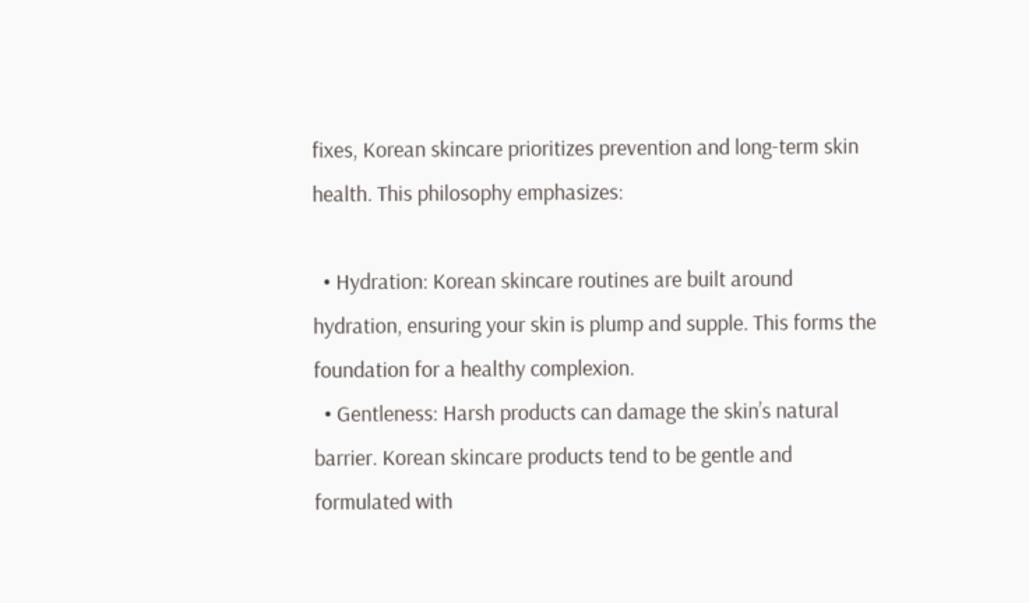fixes, Korean skincare prioritizes prevention and long-term skin health. This philosophy emphasizes:

  • Hydration: Korean skincare routines are built around hydration, ensuring your skin is plump and supple. This forms the foundation for a healthy complexion.
  • Gentleness: Harsh products can damage the skin’s natural barrier. Korean skincare products tend to be gentle and formulated with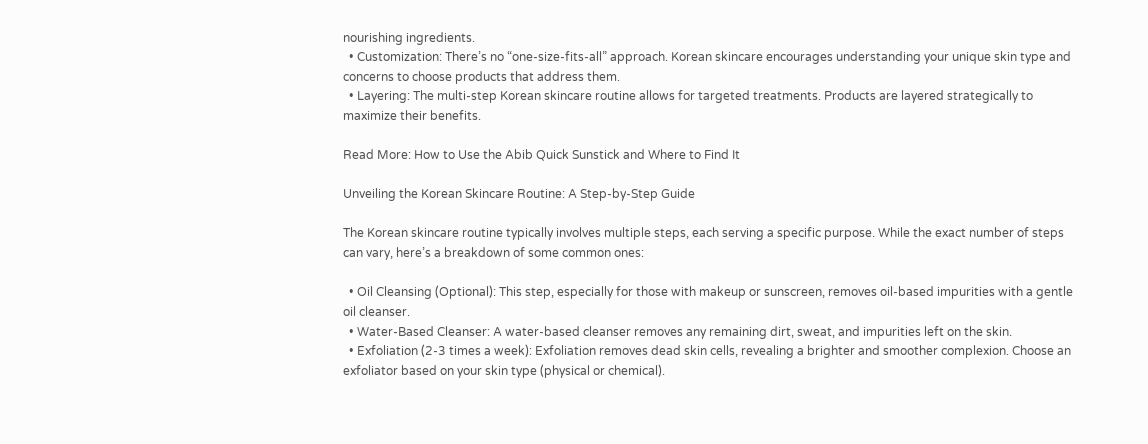nourishing ingredients.
  • Customization: There’s no “one-size-fits-all” approach. Korean skincare encourages understanding your unique skin type and concerns to choose products that address them.
  • Layering: The multi-step Korean skincare routine allows for targeted treatments. Products are layered strategically to maximize their benefits.

Read More: How to Use the Abib Quick Sunstick and Where to Find It

Unveiling the Korean Skincare Routine: A Step-by-Step Guide

The Korean skincare routine typically involves multiple steps, each serving a specific purpose. While the exact number of steps can vary, here’s a breakdown of some common ones:

  • Oil Cleansing (Optional): This step, especially for those with makeup or sunscreen, removes oil-based impurities with a gentle oil cleanser.
  • Water-Based Cleanser: A water-based cleanser removes any remaining dirt, sweat, and impurities left on the skin.
  • Exfoliation (2-3 times a week): Exfoliation removes dead skin cells, revealing a brighter and smoother complexion. Choose an exfoliator based on your skin type (physical or chemical).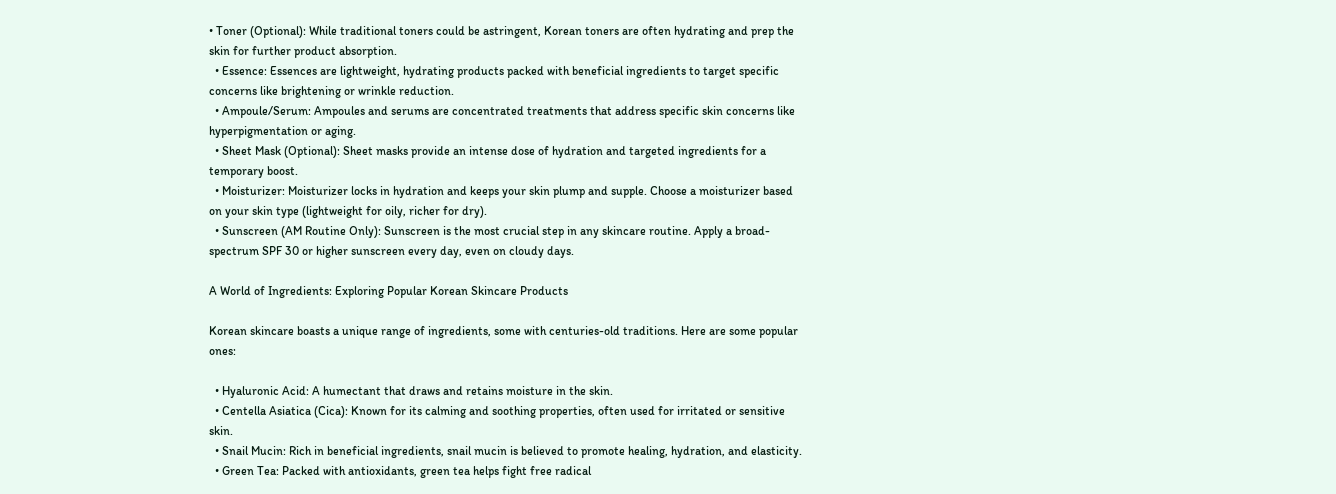• Toner (Optional): While traditional toners could be astringent, Korean toners are often hydrating and prep the skin for further product absorption.
  • Essence: Essences are lightweight, hydrating products packed with beneficial ingredients to target specific concerns like brightening or wrinkle reduction.
  • Ampoule/Serum: Ampoules and serums are concentrated treatments that address specific skin concerns like hyperpigmentation or aging.
  • Sheet Mask (Optional): Sheet masks provide an intense dose of hydration and targeted ingredients for a temporary boost.
  • Moisturizer: Moisturizer locks in hydration and keeps your skin plump and supple. Choose a moisturizer based on your skin type (lightweight for oily, richer for dry).
  • Sunscreen (AM Routine Only): Sunscreen is the most crucial step in any skincare routine. Apply a broad-spectrum SPF 30 or higher sunscreen every day, even on cloudy days.

A World of Ingredients: Exploring Popular Korean Skincare Products

Korean skincare boasts a unique range of ingredients, some with centuries-old traditions. Here are some popular ones:

  • Hyaluronic Acid: A humectant that draws and retains moisture in the skin.
  • Centella Asiatica (Cica): Known for its calming and soothing properties, often used for irritated or sensitive skin.
  • Snail Mucin: Rich in beneficial ingredients, snail mucin is believed to promote healing, hydration, and elasticity.
  • Green Tea: Packed with antioxidants, green tea helps fight free radical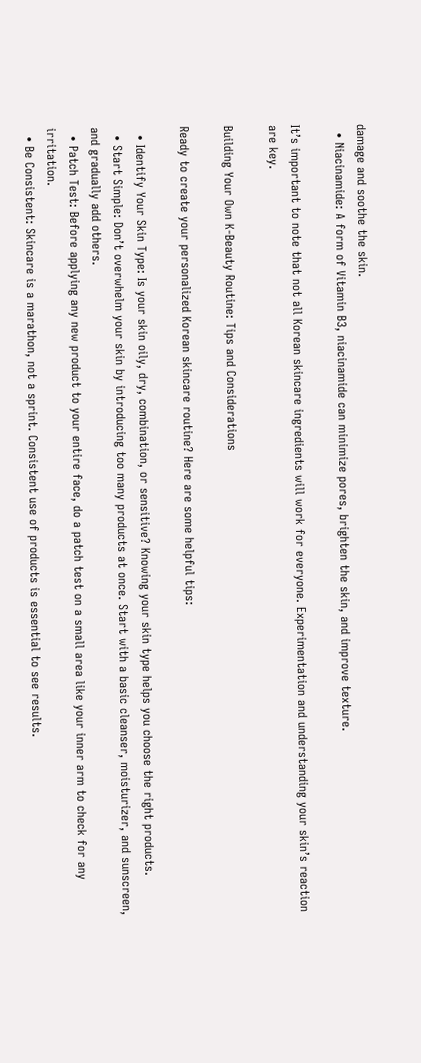damage and soothe the skin.
  • Niacinamide: A form of Vitamin B3, niacinamide can minimize pores, brighten the skin, and improve texture.

It’s important to note that not all Korean skincare ingredients will work for everyone. Experimentation and understanding your skin’s reaction are key.

Building Your Own K-Beauty Routine: Tips and Considerations

Ready to create your personalized Korean skincare routine? Here are some helpful tips:

  • Identify Your Skin Type: Is your skin oily, dry, combination, or sensitive? Knowing your skin type helps you choose the right products.
  • Start Simple: Don’t overwhelm your skin by introducing too many products at once. Start with a basic cleanser, moisturizer, and sunscreen, and gradually add others.
  • Patch Test: Before applying any new product to your entire face, do a patch test on a small area like your inner arm to check for any irritation.
  • Be Consistent: Skincare is a marathon, not a sprint. Consistent use of products is essential to see results.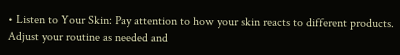• Listen to Your Skin: Pay attention to how your skin reacts to different products. Adjust your routine as needed and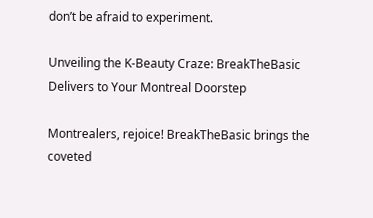don’t be afraid to experiment.

Unveiling the K-Beauty Craze: BreakTheBasic Delivers to Your Montreal Doorstep

Montrealers, rejoice! BreakTheBasic brings the coveted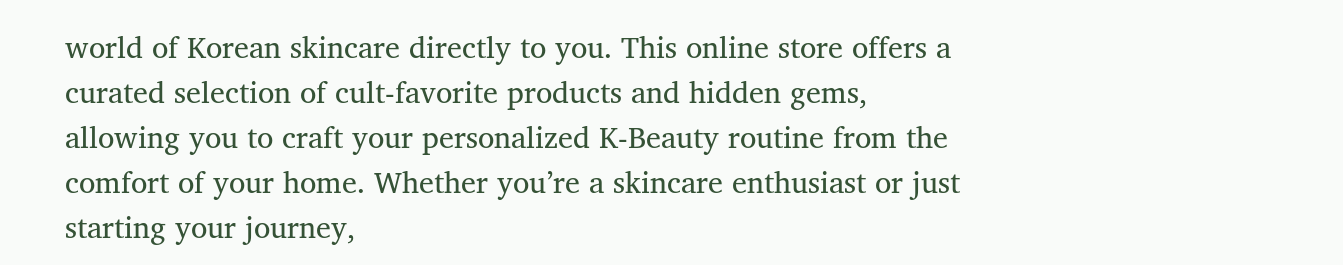world of Korean skincare directly to you. This online store offers a curated selection of cult-favorite products and hidden gems, allowing you to craft your personalized K-Beauty routine from the comfort of your home. Whether you’re a skincare enthusiast or just starting your journey,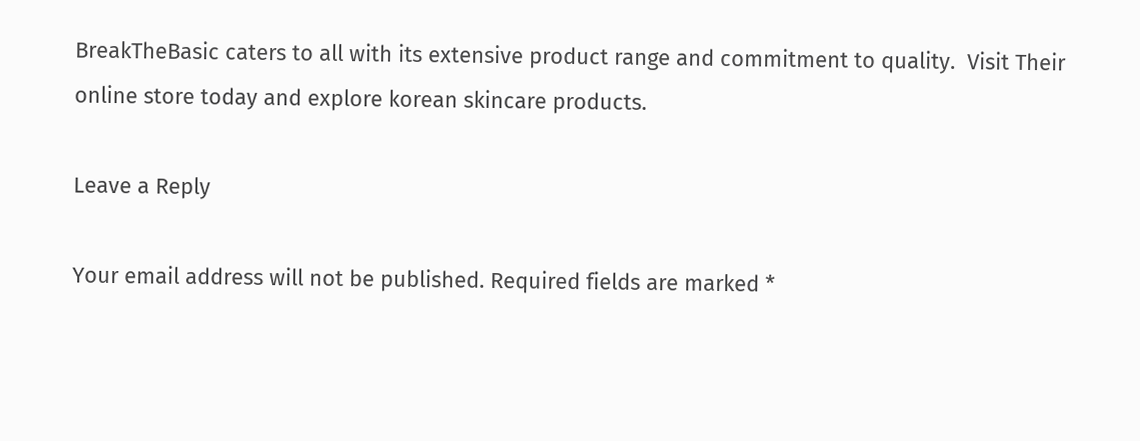BreakTheBasic caters to all with its extensive product range and commitment to quality.  Visit Their online store today and explore korean skincare products.

Leave a Reply

Your email address will not be published. Required fields are marked *